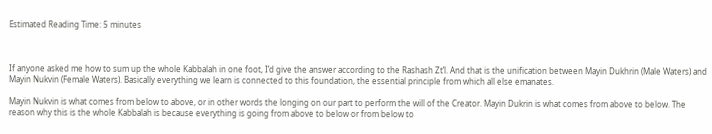Estimated Reading Time: 5 minutes



If anyone asked me how to sum up the whole Kabbalah in one foot, I’d give the answer according to the Rashash Zt’l. And that is the unification between Mayin Dukhrin (Male Waters) and Mayin Nukvin (Female Waters). Basically everything we learn is connected to this foundation, the essential principle from which all else emanates.

Mayin Nukvin is what comes from below to above, or in other words the longing on our part to perform the will of the Creator. Mayin Dukrin is what comes from above to below. The reason why this is the whole Kabbalah is because everything is going from above to below or from below to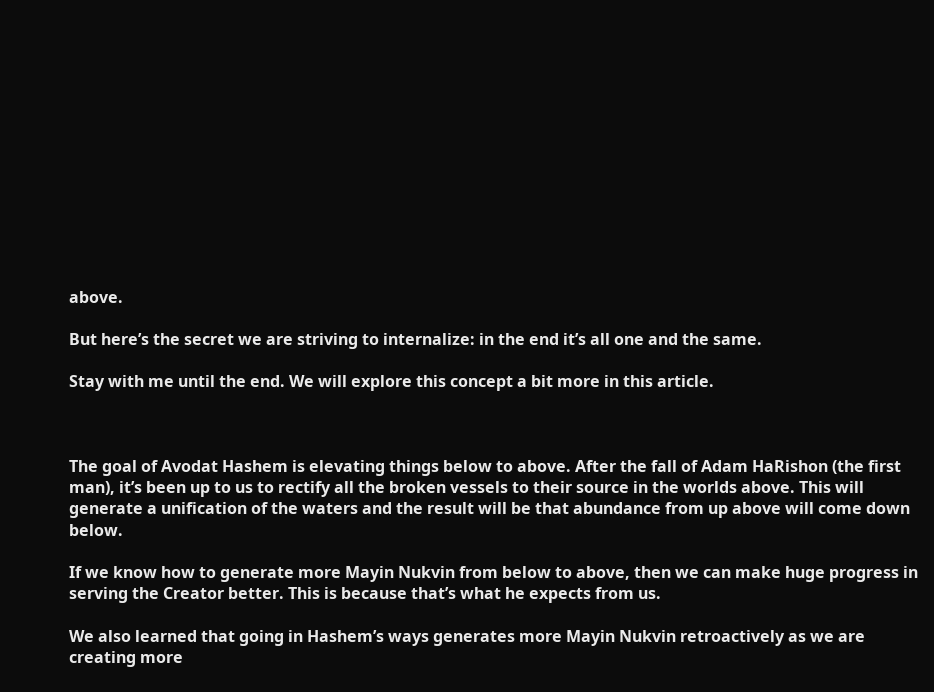above.

But here’s the secret we are striving to internalize: in the end it’s all one and the same.

Stay with me until the end. We will explore this concept a bit more in this article.



The goal of Avodat Hashem is elevating things below to above. After the fall of Adam HaRishon (the first man), it’s been up to us to rectify all the broken vessels to their source in the worlds above. This will generate a unification of the waters and the result will be that abundance from up above will come down below.

If we know how to generate more Mayin Nukvin from below to above, then we can make huge progress in serving the Creator better. This is because that’s what he expects from us.

We also learned that going in Hashem’s ways generates more Mayin Nukvin retroactively as we are creating more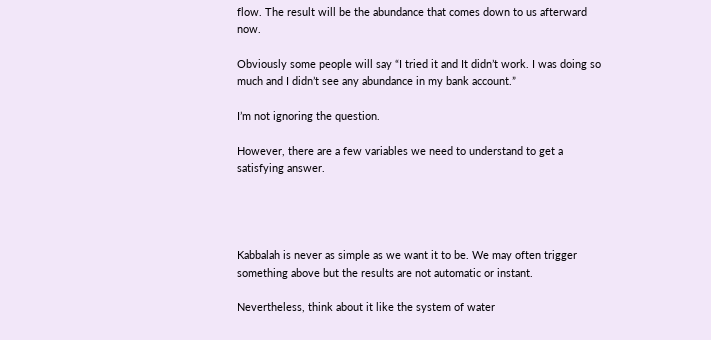flow. The result will be the abundance that comes down to us afterward now.

Obviously some people will say “I tried it and It didn’t work. I was doing so much and I didn’t see any abundance in my bank account.”

I’m not ignoring the question.

However, there are a few variables we need to understand to get a satisfying answer.




Kabbalah is never as simple as we want it to be. We may often trigger something above but the results are not automatic or instant.

Nevertheless, think about it like the system of water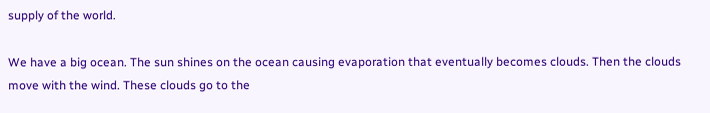supply of the world.

We have a big ocean. The sun shines on the ocean causing evaporation that eventually becomes clouds. Then the clouds move with the wind. These clouds go to the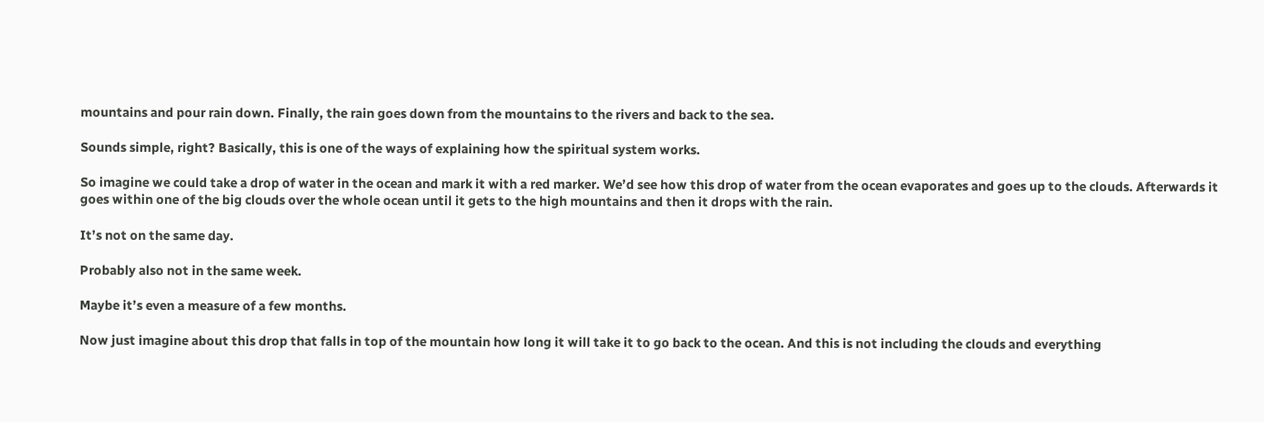mountains and pour rain down. Finally, the rain goes down from the mountains to the rivers and back to the sea.

Sounds simple, right? Basically, this is one of the ways of explaining how the spiritual system works.

So imagine we could take a drop of water in the ocean and mark it with a red marker. We’d see how this drop of water from the ocean evaporates and goes up to the clouds. Afterwards it goes within one of the big clouds over the whole ocean until it gets to the high mountains and then it drops with the rain.

It’s not on the same day.

Probably also not in the same week.

Maybe it’s even a measure of a few months.

Now just imagine about this drop that falls in top of the mountain how long it will take it to go back to the ocean. And this is not including the clouds and everything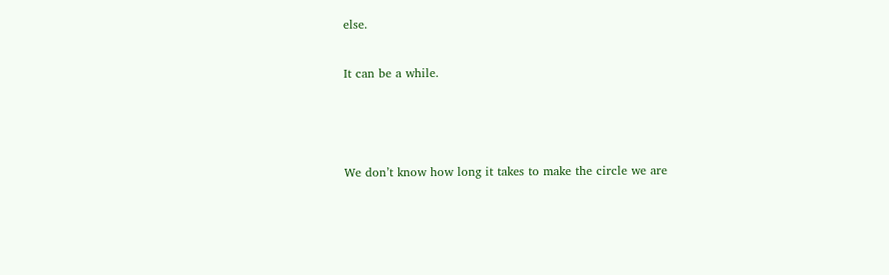else.

It can be a while.



We don’t know how long it takes to make the circle we are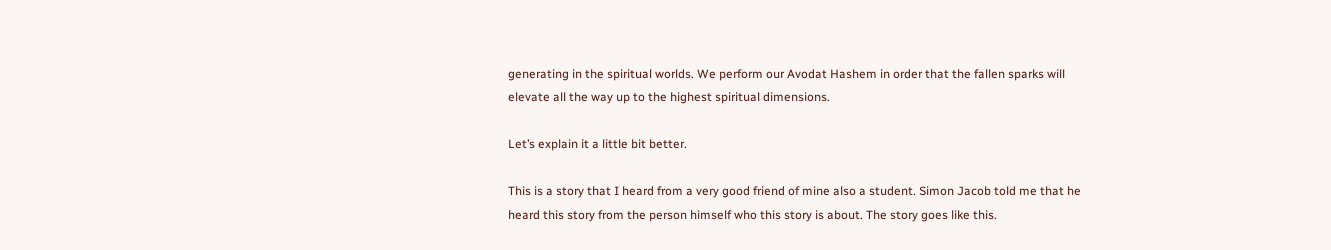generating in the spiritual worlds. We perform our Avodat Hashem in order that the fallen sparks will elevate all the way up to the highest spiritual dimensions.

Let’s explain it a little bit better.

This is a story that I heard from a very good friend of mine also a student. Simon Jacob told me that he heard this story from the person himself who this story is about. The story goes like this.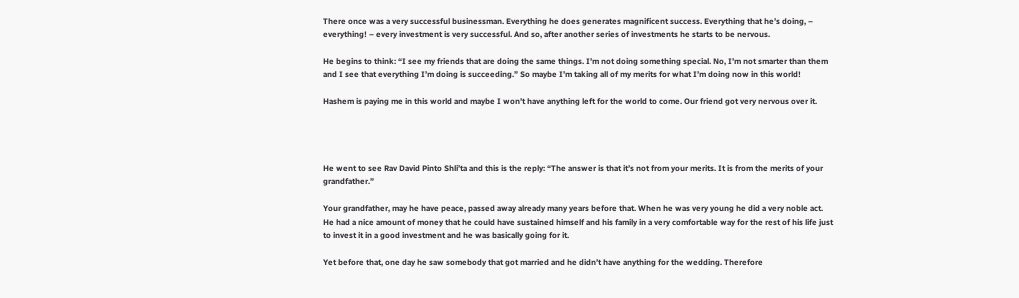There once was a very successful businessman. Everything he does generates magnificent success. Everything that he’s doing, – everything! – every investment is very successful. And so, after another series of investments he starts to be nervous.

He begins to think: “I see my friends that are doing the same things. I’m not doing something special. No, I’m not smarter than them and I see that everything I’m doing is succeeding.” So maybe I’m taking all of my merits for what I’m doing now in this world!

Hashem is paying me in this world and maybe I won’t have anything left for the world to come. Our friend got very nervous over it.




He went to see Rav David Pinto Shli’ta and this is the reply: “The answer is that it’s not from your merits. It is from the merits of your grandfather.”

Your grandfather, may he have peace, passed away already many years before that. When he was very young he did a very noble act. He had a nice amount of money that he could have sustained himself and his family in a very comfortable way for the rest of his life just to invest it in a good investment and he was basically going for it.

Yet before that, one day he saw somebody that got married and he didn’t have anything for the wedding. Therefore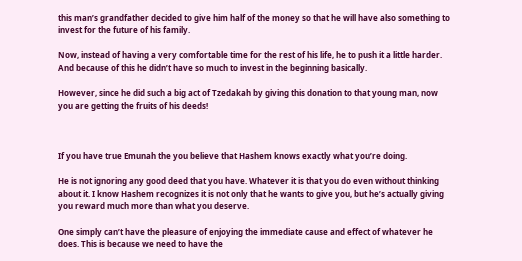this man’s grandfather decided to give him half of the money so that he will have also something to invest for the future of his family.

Now, instead of having a very comfortable time for the rest of his life, he to push it a little harder. And because of this he didn’t have so much to invest in the beginning basically.

However, since he did such a big act of Tzedakah by giving this donation to that young man, now you are getting the fruits of his deeds!



If you have true Emunah the you believe that Hashem knows exactly what you’re doing.

He is not ignoring any good deed that you have. Whatever it is that you do even without thinking about it. I know Hashem recognizes it is not only that he wants to give you, but he’s actually giving you reward much more than what you deserve.

One simply can’t have the pleasure of enjoying the immediate cause and effect of whatever he does. This is because we need to have the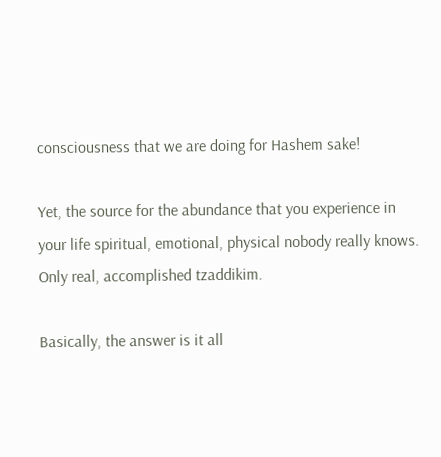consciousness that we are doing for Hashem sake!

Yet, the source for the abundance that you experience in your life spiritual, emotional, physical nobody really knows. Only real, accomplished tzaddikim.

Basically, the answer is it all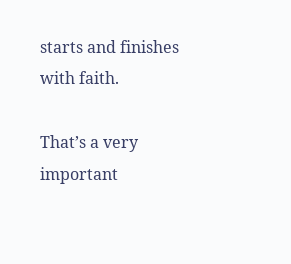starts and finishes with faith.

That’s a very important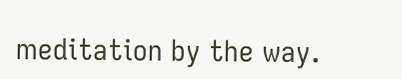meditation by the way.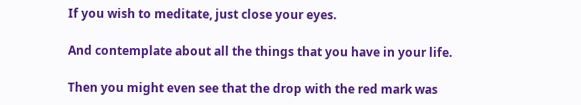If you wish to meditate, just close your eyes.

And contemplate about all the things that you have in your life.

Then you might even see that the drop with the red mark was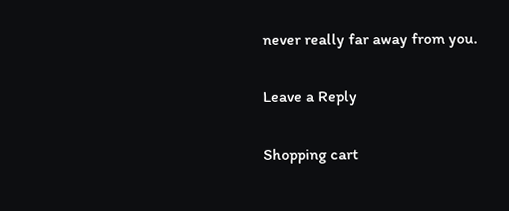never really far away from you.

Leave a Reply

Shopping cart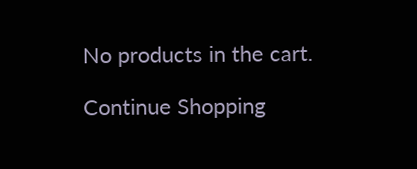No products in the cart.

Continue Shopping